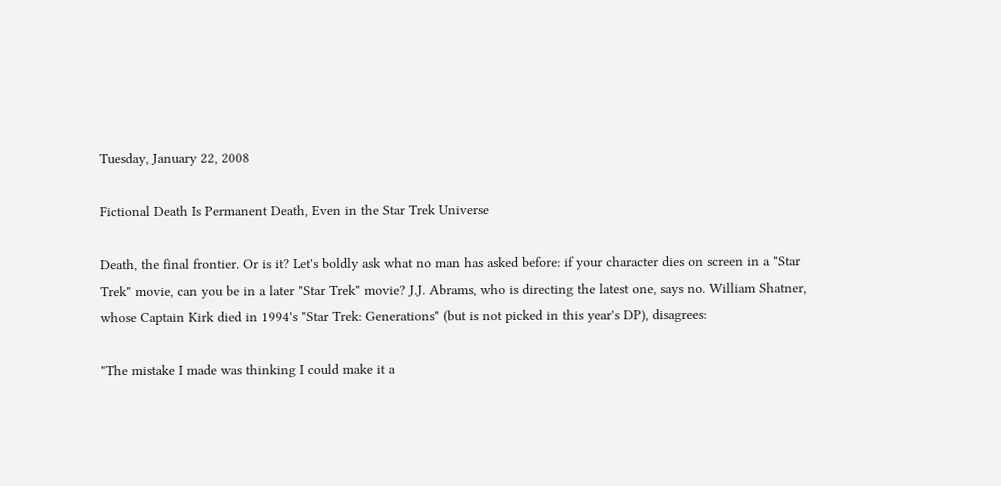Tuesday, January 22, 2008

Fictional Death Is Permanent Death, Even in the Star Trek Universe

Death, the final frontier. Or is it? Let's boldly ask what no man has asked before: if your character dies on screen in a "Star Trek" movie, can you be in a later "Star Trek" movie? J.J. Abrams, who is directing the latest one, says no. William Shatner, whose Captain Kirk died in 1994's "Star Trek: Generations" (but is not picked in this year's DP), disagrees:

"The mistake I made was thinking I could make it a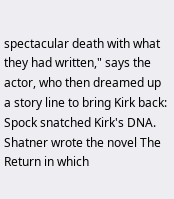spectacular death with what they had written," says the actor, who then dreamed up a story line to bring Kirk back: Spock snatched Kirk's DNA. Shatner wrote the novel The Return in which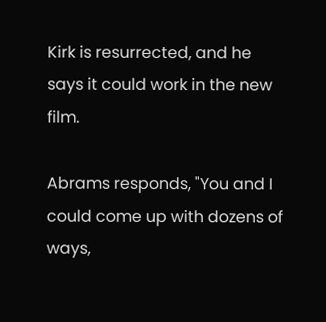Kirk is resurrected, and he says it could work in the new film.

Abrams responds, "You and I could come up with dozens of ways,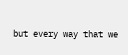but every way that we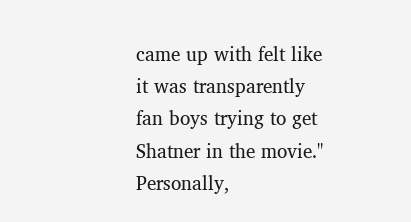came up with felt like it was transparently fan boys trying to get Shatner in the movie."
Personally,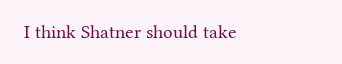I think Shatner should take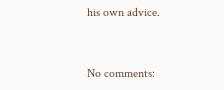his own advice.


No comments: